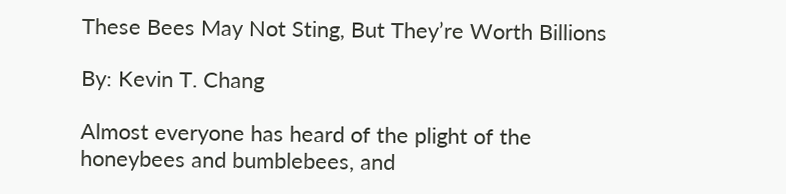These Bees May Not Sting, But They’re Worth Billions

By: Kevin T. Chang

Almost everyone has heard of the plight of the honeybees and bumblebees, and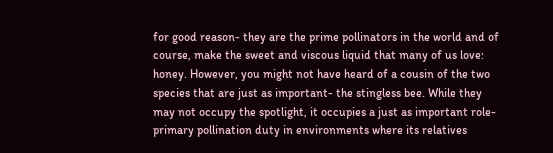for good reason- they are the prime pollinators in the world and of course, make the sweet and viscous liquid that many of us love: honey. However, you might not have heard of a cousin of the two species that are just as important- the stingless bee. While they may not occupy the spotlight, it occupies a just as important role- primary pollination duty in environments where its relatives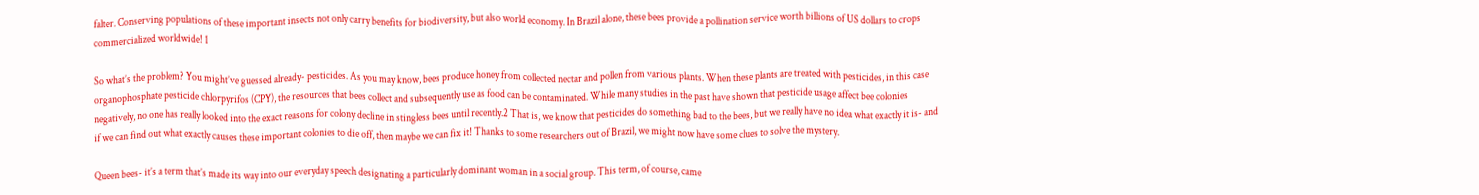falter. Conserving populations of these important insects not only carry benefits for biodiversity, but also world economy. In Brazil alone, these bees provide a pollination service worth billions of US dollars to crops commercialized worldwide! 1

So what’s the problem? You might’ve guessed already- pesticides. As you may know, bees produce honey from collected nectar and pollen from various plants. When these plants are treated with pesticides, in this case organophosphate pesticide chlorpyrifos (CPY), the resources that bees collect and subsequently use as food can be contaminated. While many studies in the past have shown that pesticide usage affect bee colonies negatively, no one has really looked into the exact reasons for colony decline in stingless bees until recently.2 That is, we know that pesticides do something bad to the bees, but we really have no idea what exactly it is- and if we can find out what exactly causes these important colonies to die off, then maybe we can fix it! Thanks to some researchers out of Brazil, we might now have some clues to solve the mystery.

Queen bees- it’s a term that’s made its way into our everyday speech designating a particularly dominant woman in a social group. This term, of course, came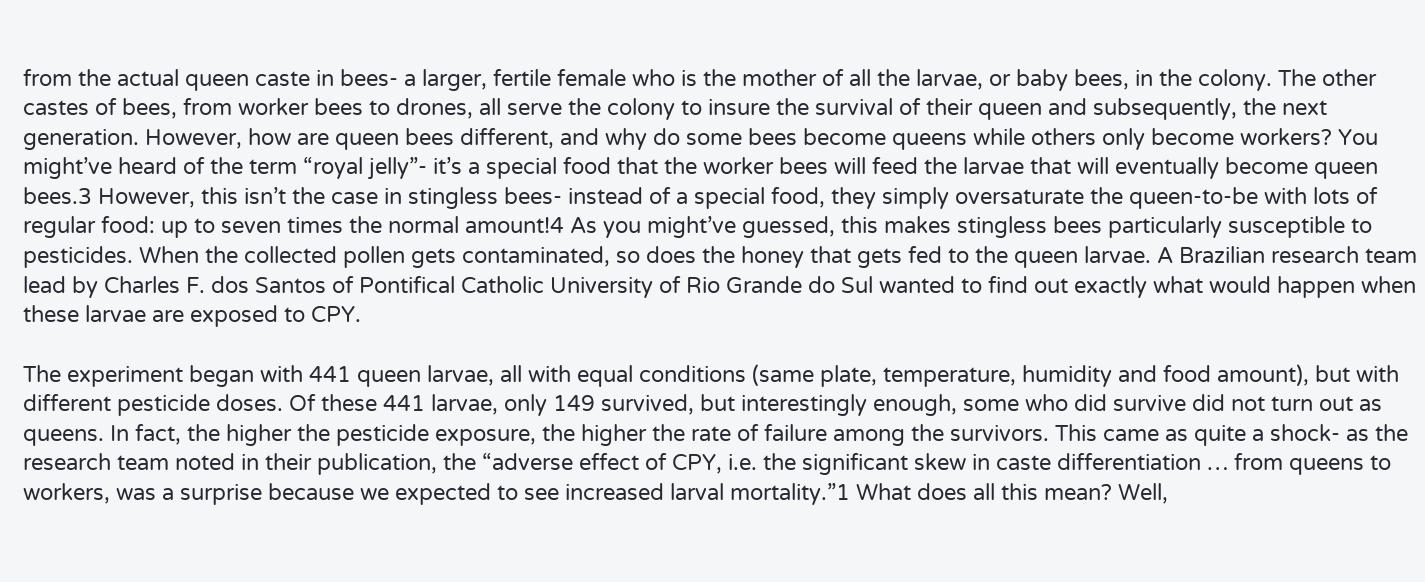from the actual queen caste in bees- a larger, fertile female who is the mother of all the larvae, or baby bees, in the colony. The other castes of bees, from worker bees to drones, all serve the colony to insure the survival of their queen and subsequently, the next generation. However, how are queen bees different, and why do some bees become queens while others only become workers? You might’ve heard of the term “royal jelly”- it’s a special food that the worker bees will feed the larvae that will eventually become queen bees.3 However, this isn’t the case in stingless bees- instead of a special food, they simply oversaturate the queen-to-be with lots of regular food: up to seven times the normal amount!4 As you might’ve guessed, this makes stingless bees particularly susceptible to pesticides. When the collected pollen gets contaminated, so does the honey that gets fed to the queen larvae. A Brazilian research team lead by Charles F. dos Santos of Pontifical Catholic University of Rio Grande do Sul wanted to find out exactly what would happen when these larvae are exposed to CPY.

The experiment began with 441 queen larvae, all with equal conditions (same plate, temperature, humidity and food amount), but with different pesticide doses. Of these 441 larvae, only 149 survived, but interestingly enough, some who did survive did not turn out as queens. In fact, the higher the pesticide exposure, the higher the rate of failure among the survivors. This came as quite a shock- as the research team noted in their publication, the “adverse effect of CPY, i.e. the significant skew in caste differentiation … from queens to workers, was a surprise because we expected to see increased larval mortality.”1 What does all this mean? Well,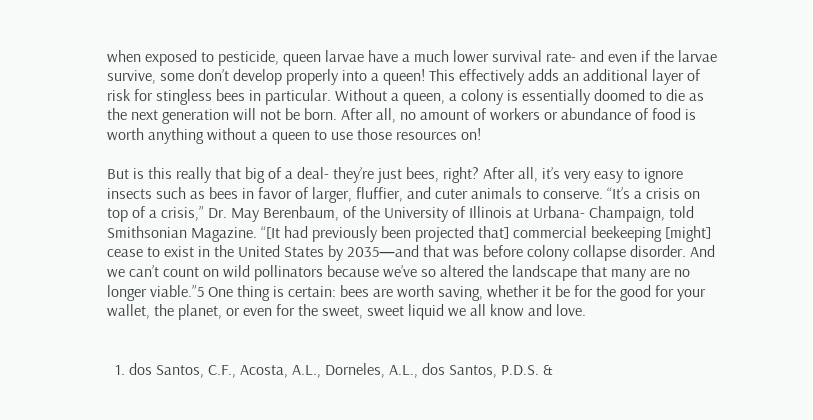when exposed to pesticide, queen larvae have a much lower survival rate- and even if the larvae survive, some don’t develop properly into a queen! This effectively adds an additional layer of risk for stingless bees in particular. Without a queen, a colony is essentially doomed to die as the next generation will not be born. After all, no amount of workers or abundance of food is worth anything without a queen to use those resources on!

But is this really that big of a deal- they’re just bees, right? After all, it’s very easy to ignore insects such as bees in favor of larger, fluffier, and cuter animals to conserve. “It’s a crisis on top of a crisis,” Dr. May Berenbaum, of the University of Illinois at Urbana- Champaign, told Smithsonian Magazine. “[It had previously been projected that] commercial beekeeping [might] cease to exist in the United States by 2035—and that was before colony collapse disorder. And we can’t count on wild pollinators because we’ve so altered the landscape that many are no longer viable.”5 One thing is certain: bees are worth saving, whether it be for the good for your wallet, the planet, or even for the sweet, sweet liquid we all know and love.


  1. dos Santos, C.F., Acosta, A.L., Dorneles, A.L., dos Santos, P.D.S. &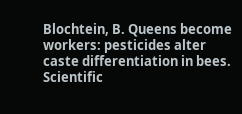Blochtein, B. Queens become workers: pesticides alter caste differentiation in bees. Scientific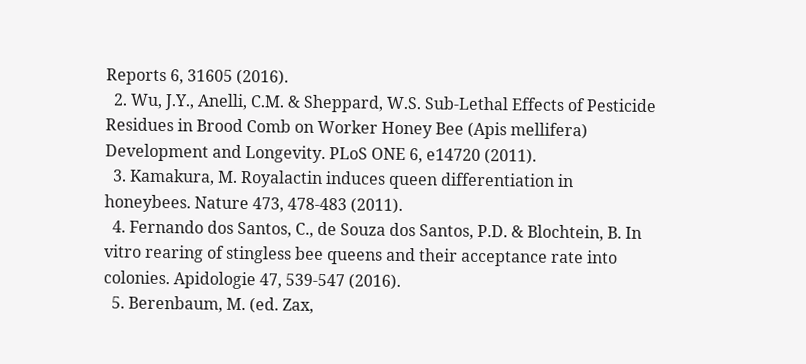Reports 6, 31605 (2016).
  2. Wu, J.Y., Anelli, C.M. & Sheppard, W.S. Sub-Lethal Effects of Pesticide Residues in Brood Comb on Worker Honey Bee (Apis mellifera) Development and Longevity. PLoS ONE 6, e14720 (2011).
  3. Kamakura, M. Royalactin induces queen differentiation in honeybees. Nature 473, 478-483 (2011).
  4. Fernando dos Santos, C., de Souza dos Santos, P.D. & Blochtein, B. In vitro rearing of stingless bee queens and their acceptance rate into colonies. Apidologie 47, 539-547 (2016).
  5. Berenbaum, M. (ed. Zax,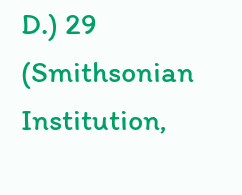D.) 29 (Smithsonian Institution,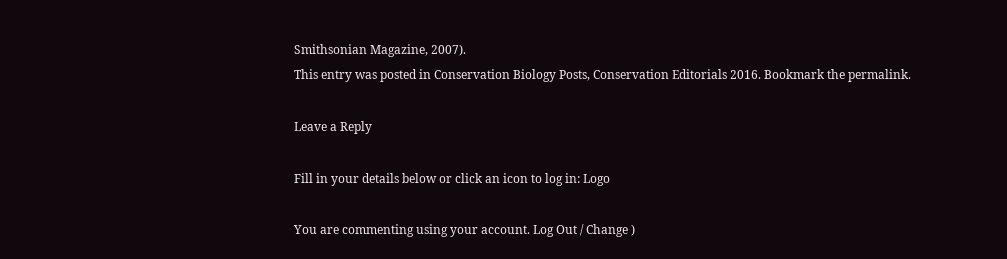Smithsonian Magazine, 2007).
This entry was posted in Conservation Biology Posts, Conservation Editorials 2016. Bookmark the permalink.

Leave a Reply

Fill in your details below or click an icon to log in: Logo

You are commenting using your account. Log Out / Change )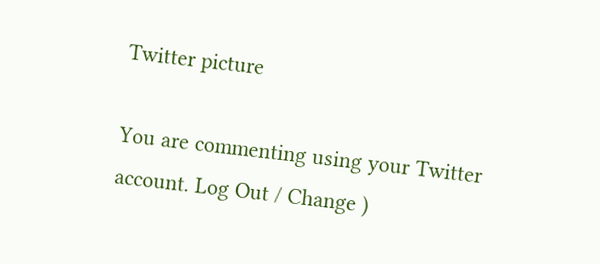Twitter picture

You are commenting using your Twitter account. Log Out / Change )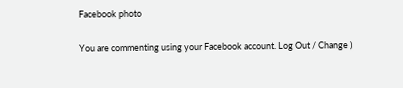Facebook photo

You are commenting using your Facebook account. Log Out / Change )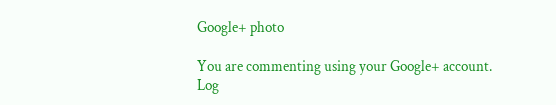Google+ photo

You are commenting using your Google+ account. Log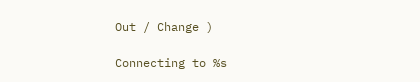Out / Change )

Connecting to %s